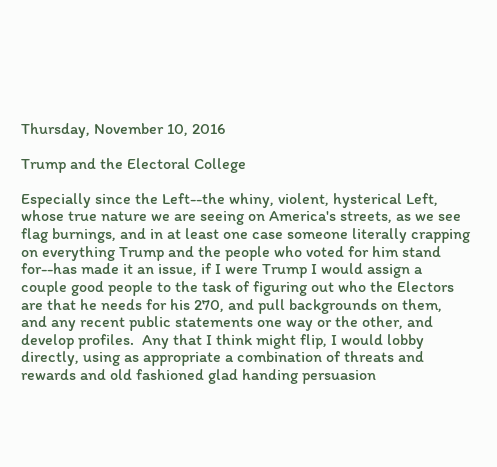Thursday, November 10, 2016

Trump and the Electoral College

Especially since the Left--the whiny, violent, hysterical Left, whose true nature we are seeing on America's streets, as we see flag burnings, and in at least one case someone literally crapping on everything Trump and the people who voted for him stand for--has made it an issue, if I were Trump I would assign a couple good people to the task of figuring out who the Electors are that he needs for his 270, and pull backgrounds on them, and any recent public statements one way or the other, and develop profiles.  Any that I think might flip, I would lobby directly, using as appropriate a combination of threats and rewards and old fashioned glad handing persuasion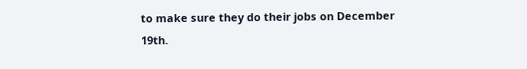to make sure they do their jobs on December 19th.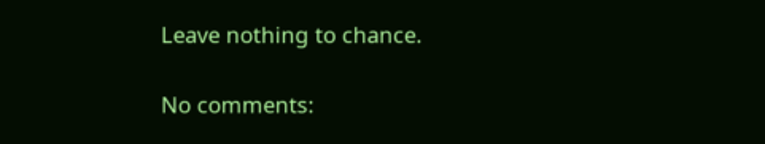Leave nothing to chance.

No comments: